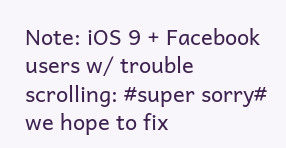Note: iOS 9 + Facebook users w/ trouble scrolling: #super sorry# we hope to fix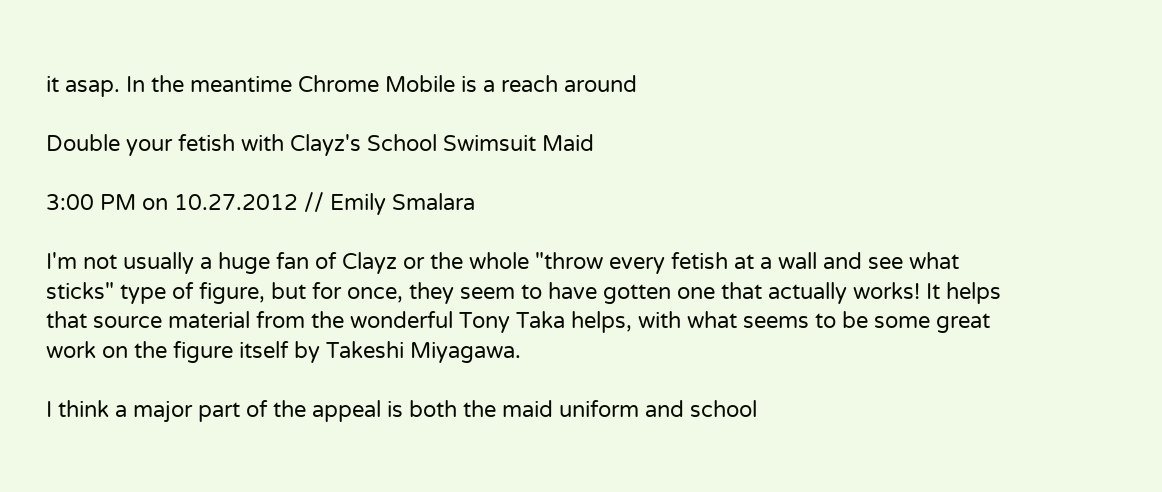it asap. In the meantime Chrome Mobile is a reach around

Double your fetish with Clayz's School Swimsuit Maid

3:00 PM on 10.27.2012 // Emily Smalara

I'm not usually a huge fan of Clayz or the whole "throw every fetish at a wall and see what sticks" type of figure, but for once, they seem to have gotten one that actually works! It helps that source material from the wonderful Tony Taka helps, with what seems to be some great work on the figure itself by Takeshi Miyagawa.

I think a major part of the appeal is both the maid uniform and school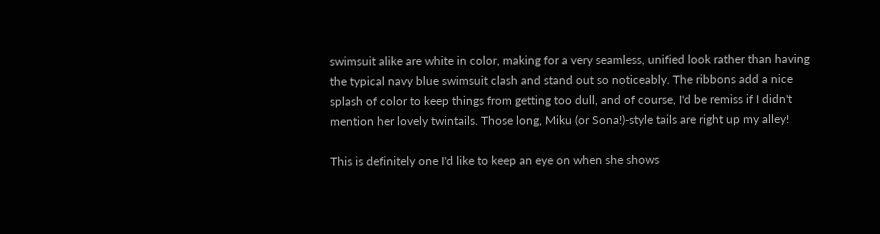swimsuit alike are white in color, making for a very seamless, unified look rather than having the typical navy blue swimsuit clash and stand out so noticeably. The ribbons add a nice splash of color to keep things from getting too dull, and of course, I'd be remiss if I didn't mention her lovely twintails. Those long, Miku (or Sona!)-style tails are right up my alley!

This is definitely one I'd like to keep an eye on when she shows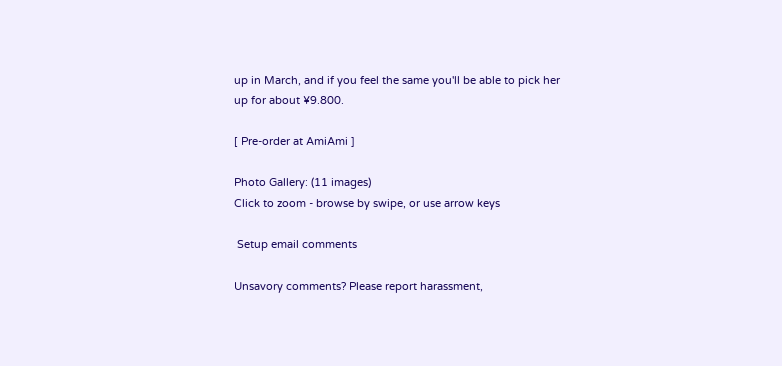up in March, and if you feel the same you'll be able to pick her up for about ¥9.800.

[ Pre-order at AmiAmi ]

Photo Gallery: (11 images)
Click to zoom - browse by swipe, or use arrow keys

 Setup email comments

Unsavory comments? Please report harassment,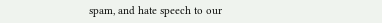spam, and hate speech to our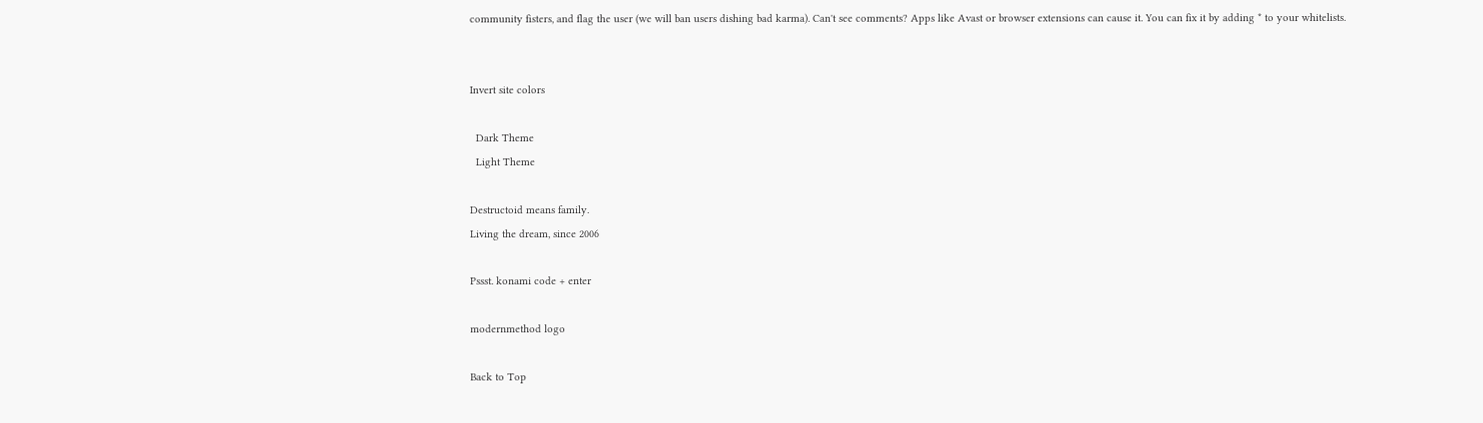community fisters, and flag the user (we will ban users dishing bad karma). Can't see comments? Apps like Avast or browser extensions can cause it. You can fix it by adding * to your whitelists.


Invert site colors

  Dark Theme
  Light Theme

Destructoid means family.
Living the dream, since 2006

Pssst. konami code + enter

modernmethod logo

Back to Top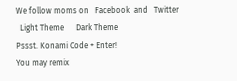We follow moms on   Facebook  and   Twitter
  Light Theme      Dark Theme
Pssst. Konami Code + Enter!
You may remix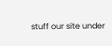stuff our site under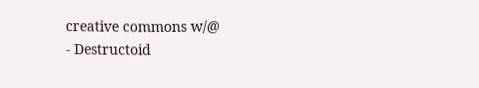creative commons w/@
- Destructoid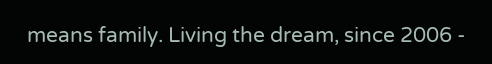means family. Living the dream, since 2006 -